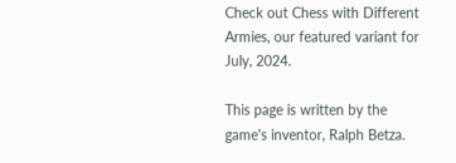Check out Chess with Different Armies, our featured variant for July, 2024.

This page is written by the game's inventor, Ralph Betza.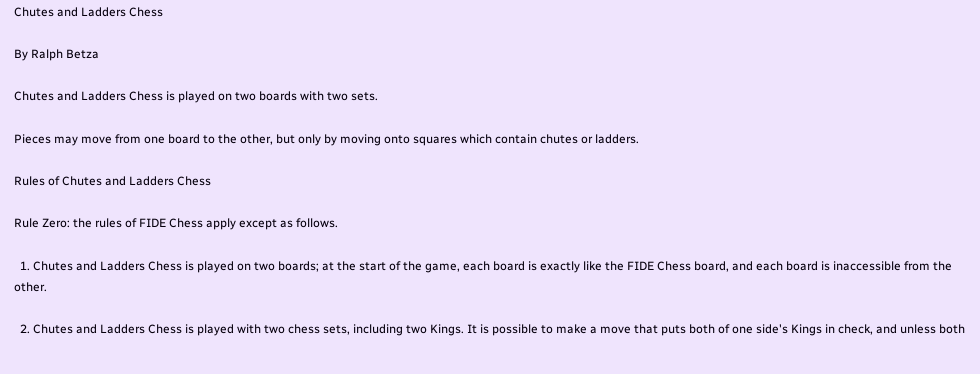Chutes and Ladders Chess

By Ralph Betza

Chutes and Ladders Chess is played on two boards with two sets.

Pieces may move from one board to the other, but only by moving onto squares which contain chutes or ladders.

Rules of Chutes and Ladders Chess

Rule Zero: the rules of FIDE Chess apply except as follows.

  1. Chutes and Ladders Chess is played on two boards; at the start of the game, each board is exactly like the FIDE Chess board, and each board is inaccessible from the other.

  2. Chutes and Ladders Chess is played with two chess sets, including two Kings. It is possible to make a move that puts both of one side's Kings in check, and unless both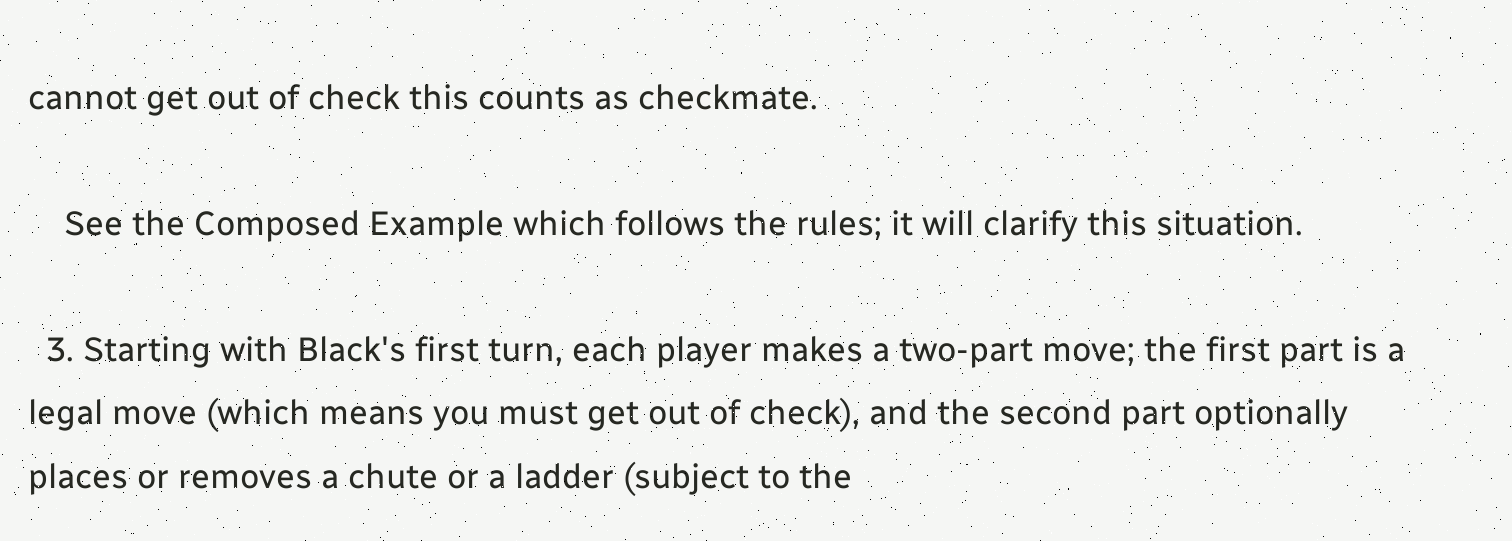cannot get out of check this counts as checkmate.

    See the Composed Example which follows the rules; it will clarify this situation.

  3. Starting with Black's first turn, each player makes a two-part move; the first part is a legal move (which means you must get out of check), and the second part optionally places or removes a chute or a ladder (subject to the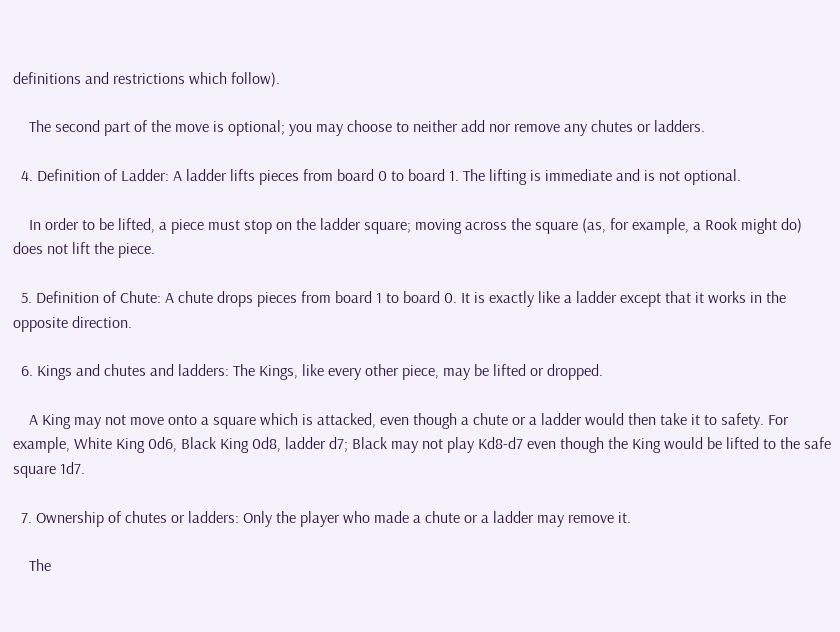definitions and restrictions which follow).

    The second part of the move is optional; you may choose to neither add nor remove any chutes or ladders.

  4. Definition of Ladder: A ladder lifts pieces from board 0 to board 1. The lifting is immediate and is not optional.

    In order to be lifted, a piece must stop on the ladder square; moving across the square (as, for example, a Rook might do) does not lift the piece.

  5. Definition of Chute: A chute drops pieces from board 1 to board 0. It is exactly like a ladder except that it works in the opposite direction.

  6. Kings and chutes and ladders: The Kings, like every other piece, may be lifted or dropped.

    A King may not move onto a square which is attacked, even though a chute or a ladder would then take it to safety. For example, White King 0d6, Black King 0d8, ladder d7; Black may not play Kd8-d7 even though the King would be lifted to the safe square 1d7.

  7. Ownership of chutes or ladders: Only the player who made a chute or a ladder may remove it.

    The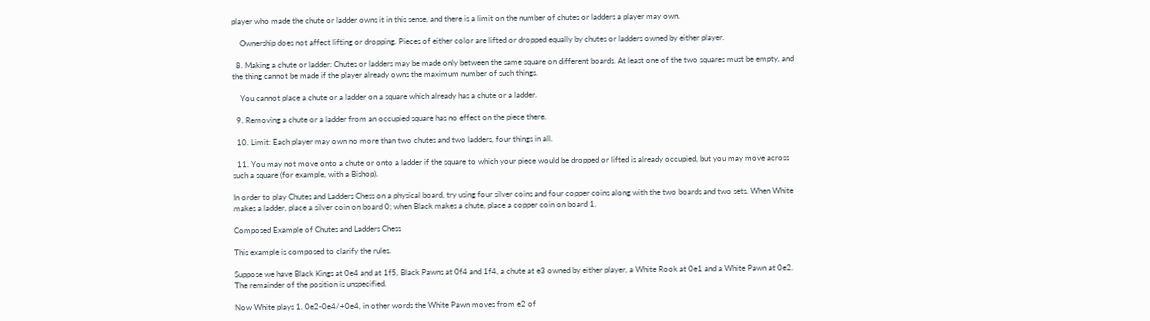player who made the chute or ladder owns it in this sense, and there is a limit on the number of chutes or ladders a player may own.

    Ownership does not affect lifting or dropping. Pieces of either color are lifted or dropped equally by chutes or ladders owned by either player.

  8. Making a chute or ladder: Chutes or ladders may be made only between the same square on different boards. At least one of the two squares must be empty, and the thing cannot be made if the player already owns the maximum number of such things.

    You cannot place a chute or a ladder on a square which already has a chute or a ladder.

  9. Removing a chute or a ladder from an occupied square has no effect on the piece there.

  10. Limit: Each player may own no more than two chutes and two ladders, four things in all.

  11. You may not move onto a chute or onto a ladder if the square to which your piece would be dropped or lifted is already occupied, but you may move across such a square (for example, with a Bishop).

In order to play Chutes and Ladders Chess on a physical board, try using four silver coins and four copper coins along with the two boards and two sets. When White makes a ladder, place a silver coin on board 0; when Black makes a chute, place a copper coin on board 1.

Composed Example of Chutes and Ladders Chess

This example is composed to clarify the rules.

Suppose we have Black Kings at 0e4 and at 1f5, Black Pawns at 0f4 and 1f4, a chute at e3 owned by either player, a White Rook at 0e1 and a White Pawn at 0e2. The remainder of the position is unspecified.

Now White plays 1. 0e2-0e4/+0e4, in other words the White Pawn moves from e2 of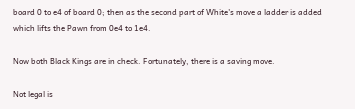board 0 to e4 of board 0; then as the second part of White's move a ladder is added which lifts the Pawn from 0e4 to 1e4.

Now both Black Kings are in check. Fortunately, there is a saving move.

Not legal is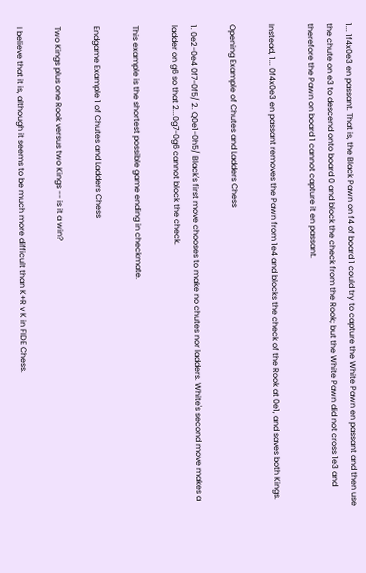1... 1f4x0e3 en passant. That is, the Black Pawn on f4 of board 1 could try to capture the White Pawn en passant and then use the chute on e3 to descend onto board 0 and block the check from the Rook; but the White Pawn did not cross 1e3 and therefore the Pawn on board 1 cannot capture it en passant.

Instead, 1... 0f4x0e3 en passant removes the Pawn from 1e4 and blocks the check of the Rook at 0e1, and saves both Kings.

Opening Example of Chutes and Ladders Chess

1. 0e2-0e4 0f7-0f5/ 2. Q0e1-0h5/ Black's first move chooses to make no chutes nor ladders. White's second move makes a ladder on g6 so that 2...0g7-0g6 cannot block the check.

This example is the shortest possible game ending in checkmate.

Endgame Example 1 of Chutes and Ladders Chess

Two Kings plus one Rook versus two Kings -- is it a win?

I believe that it is, although it seems to be much more difficult than K+R v K in FIDE Chess.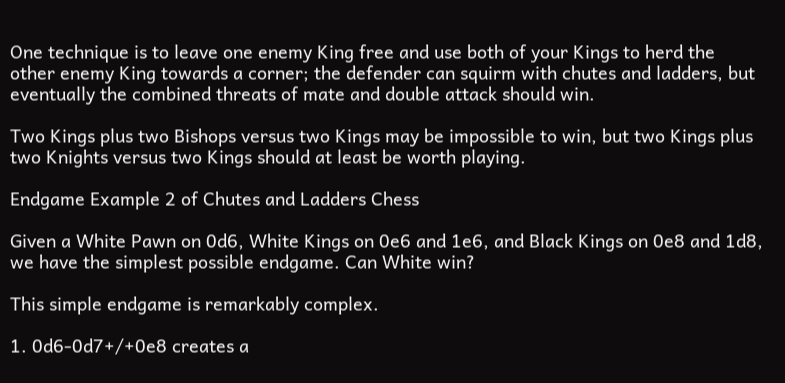One technique is to leave one enemy King free and use both of your Kings to herd the other enemy King towards a corner; the defender can squirm with chutes and ladders, but eventually the combined threats of mate and double attack should win.

Two Kings plus two Bishops versus two Kings may be impossible to win, but two Kings plus two Knights versus two Kings should at least be worth playing.

Endgame Example 2 of Chutes and Ladders Chess

Given a White Pawn on 0d6, White Kings on 0e6 and 1e6, and Black Kings on 0e8 and 1d8, we have the simplest possible endgame. Can White win?

This simple endgame is remarkably complex.

1. 0d6-0d7+/+0e8 creates a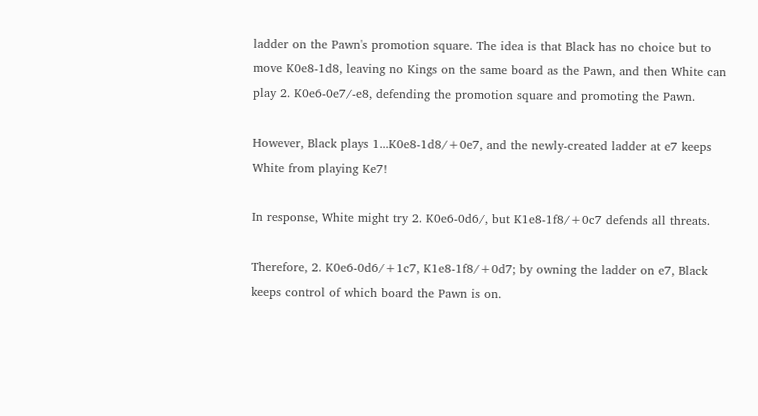ladder on the Pawn's promotion square. The idea is that Black has no choice but to move K0e8-1d8, leaving no Kings on the same board as the Pawn, and then White can play 2. K0e6-0e7/-e8, defending the promotion square and promoting the Pawn.

However, Black plays 1...K0e8-1d8/+0e7, and the newly-created ladder at e7 keeps White from playing Ke7!

In response, White might try 2. K0e6-0d6/, but K1e8-1f8/+0c7 defends all threats.

Therefore, 2. K0e6-0d6/+1c7, K1e8-1f8/+0d7; by owning the ladder on e7, Black keeps control of which board the Pawn is on.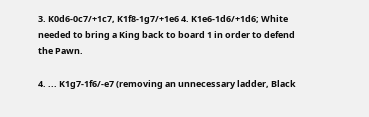3. K0d6-0c7/+1c7, K1f8-1g7/+1e6 4. K1e6-1d6/+1d6; White needed to bring a King back to board 1 in order to defend the Pawn.

4. ... K1g7-1f6/-e7 (removing an unnecessary ladder, Black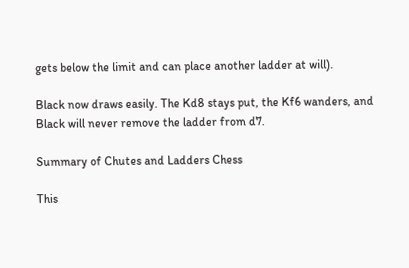gets below the limit and can place another ladder at will).

Black now draws easily. The Kd8 stays put, the Kf6 wanders, and Black will never remove the ladder from d7.

Summary of Chutes and Ladders Chess

This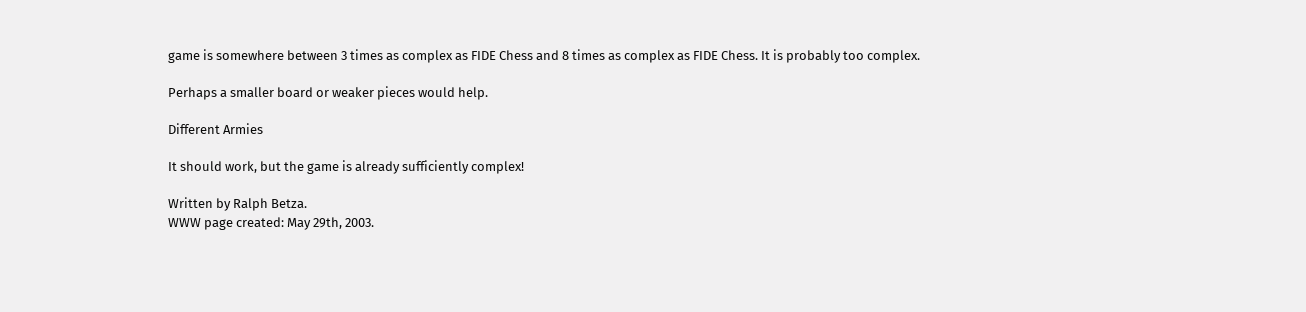game is somewhere between 3 times as complex as FIDE Chess and 8 times as complex as FIDE Chess. It is probably too complex.

Perhaps a smaller board or weaker pieces would help.

Different Armies

It should work, but the game is already sufficiently complex!

Written by Ralph Betza.
WWW page created: May 29th, 2003.